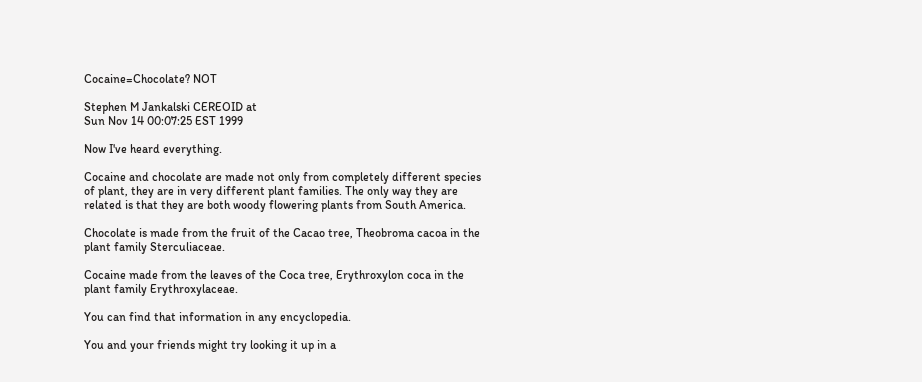Cocaine=Chocolate? NOT

Stephen M Jankalski CEREOID at
Sun Nov 14 00:07:25 EST 1999

Now I've heard everything.

Cocaine and chocolate are made not only from completely different species
of plant, they are in very different plant families. The only way they are
related is that they are both woody flowering plants from South America.

Chocolate is made from the fruit of the Cacao tree, Theobroma cacoa in the
plant family Sterculiaceae.

Cocaine made from the leaves of the Coca tree, Erythroxylon coca in the
plant family Erythroxylaceae.

You can find that information in any encyclopedia.

You and your friends might try looking it up in a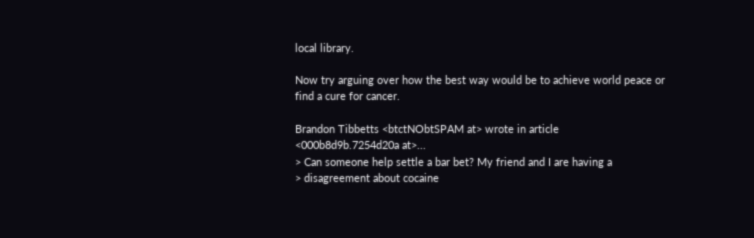local library.

Now try arguing over how the best way would be to achieve world peace or
find a cure for cancer.

Brandon Tibbetts <btctNObtSPAM at> wrote in article
<000b8d9b.7254d20a at>...
> Can someone help settle a bar bet? My friend and I are having a
> disagreement about cocaine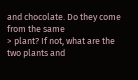and chocolate. Do they come from the same
> plant? If not, what are the two plants and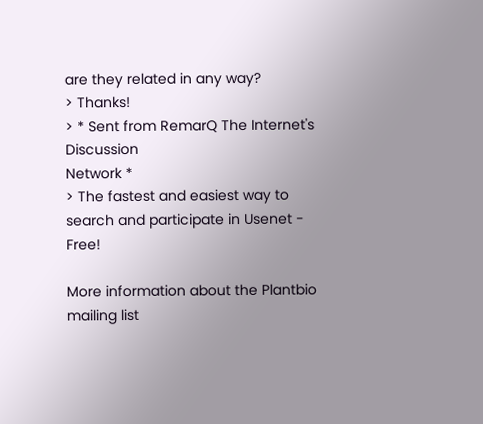are they related in any way?
> Thanks!
> * Sent from RemarQ The Internet's Discussion
Network *
> The fastest and easiest way to search and participate in Usenet - Free!

More information about the Plantbio mailing list